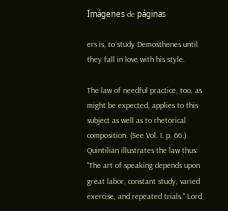Imágenes de páginas

ers is, to study Demosthenes until they fall in love with his style.

The law of needful practice, too, as might be expected, applies to this subject as well as to rhetorical composition. (See Vol. I. p. 66.) Quintilian illustrates the law thus: "The art of speaking depends upon great labor, constant study, varied exercise, and repeated trials." Lord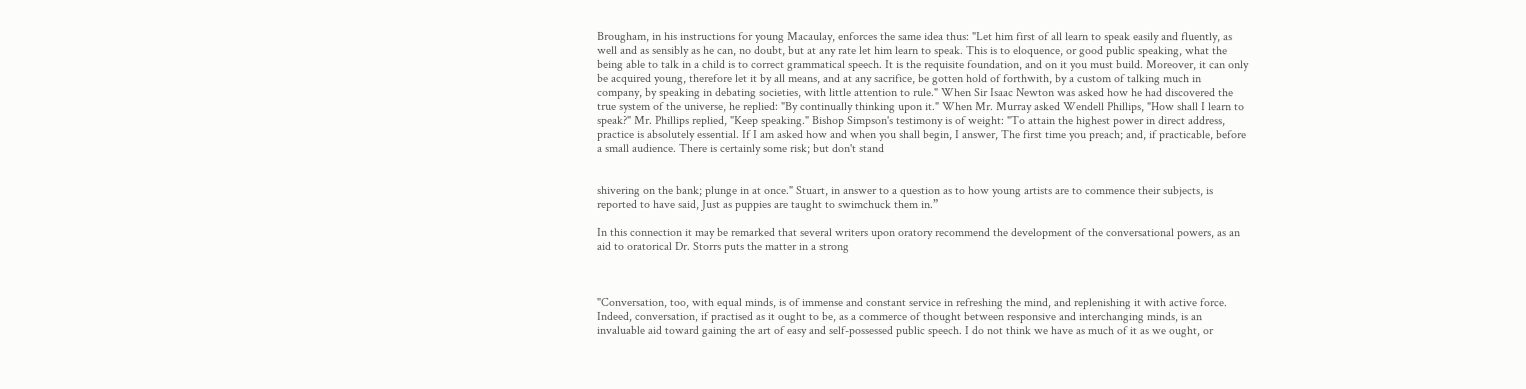Brougham, in his instructions for young Macaulay, enforces the same idea thus: "Let him first of all learn to speak easily and fluently, as well and as sensibly as he can, no doubt, but at any rate let him learn to speak. This is to eloquence, or good public speaking, what the being able to talk in a child is to correct grammatical speech. It is the requisite foundation, and on it you must build. Moreover, it can only be acquired young, therefore let it by all means, and at any sacrifice, be gotten hold of forthwith, by a custom of talking much in company, by speaking in debating societies, with little attention to rule." When Sir Isaac Newton was asked how he had discovered the true system of the universe, he replied: "By continually thinking upon it." When Mr. Murray asked Wendell Phillips, "How shall I learn to speak?" Mr. Phillips replied, "Keep speaking." Bishop Simpson's testimony is of weight: "To attain the highest power in direct address, practice is absolutely essential. If I am asked how and when you shall begin, I answer, The first time you preach; and, if practicable, before a small audience. There is certainly some risk; but don't stand


shivering on the bank; plunge in at once." Stuart, in answer to a question as to how young artists are to commence their subjects, is reported to have said, Just as puppies are taught to swimchuck them in.”

In this connection it may be remarked that several writers upon oratory recommend the development of the conversational powers, as an aid to oratorical Dr. Storrs puts the matter in a strong



"Conversation, too, with equal minds, is of immense and constant service in refreshing the mind, and replenishing it with active force. Indeed, conversation, if practised as it ought to be, as a commerce of thought between responsive and interchanging minds, is an invaluable aid toward gaining the art of easy and self-possessed public speech. I do not think we have as much of it as we ought, or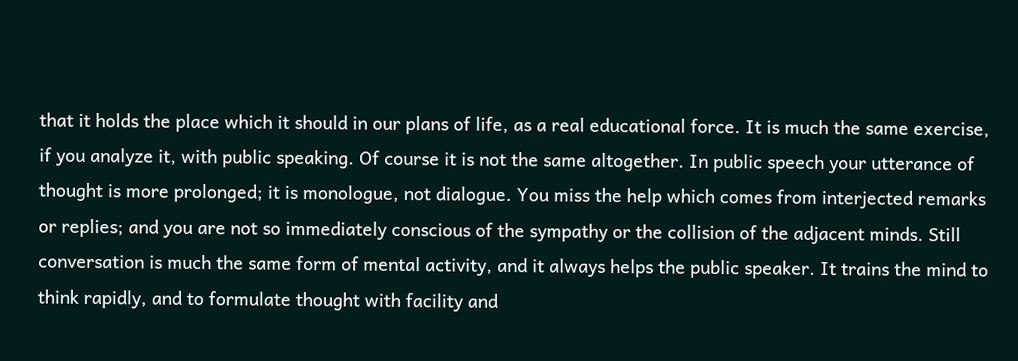that it holds the place which it should in our plans of life, as a real educational force. It is much the same exercise, if you analyze it, with public speaking. Of course it is not the same altogether. In public speech your utterance of thought is more prolonged; it is monologue, not dialogue. You miss the help which comes from interjected remarks or replies; and you are not so immediately conscious of the sympathy or the collision of the adjacent minds. Still conversation is much the same form of mental activity, and it always helps the public speaker. It trains the mind to think rapidly, and to formulate thought with facility and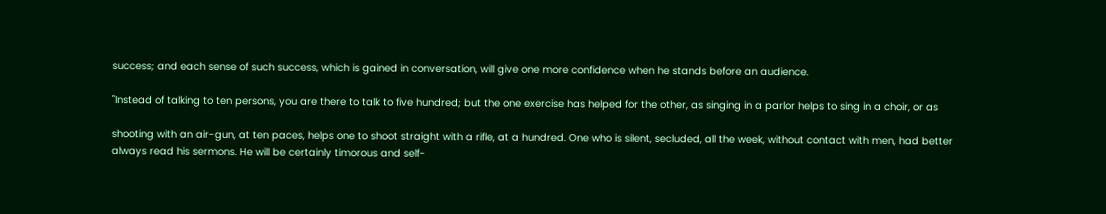success; and each sense of such success, which is gained in conversation, will give one more confidence when he stands before an audience.

"Instead of talking to ten persons, you are there to talk to five hundred; but the one exercise has helped for the other, as singing in a parlor helps to sing in a choir, or as

shooting with an air-gun, at ten paces, helps one to shoot straight with a rifle, at a hundred. One who is silent, secluded, all the week, without contact with men, had better always read his sermons. He will be certainly timorous and self-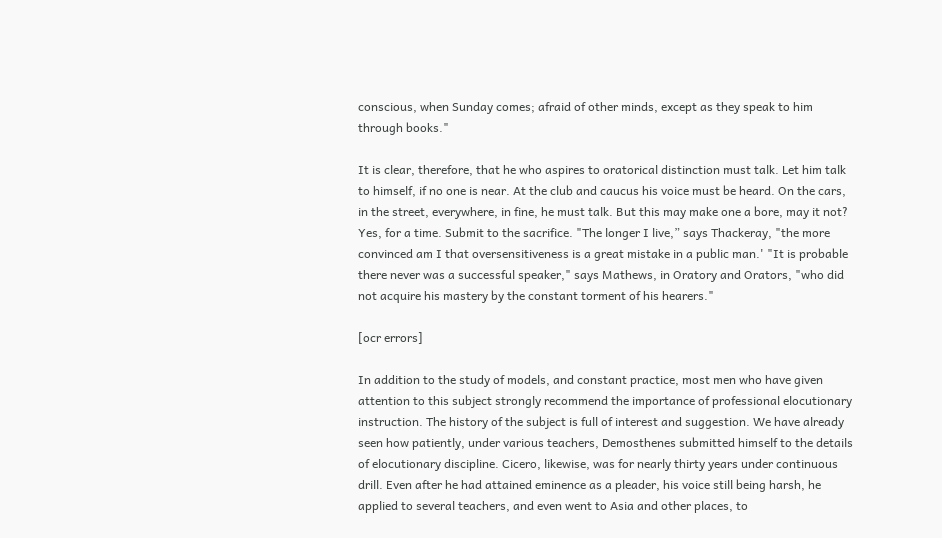conscious, when Sunday comes; afraid of other minds, except as they speak to him through books."

It is clear, therefore, that he who aspires to oratorical distinction must talk. Let him talk to himself, if no one is near. At the club and caucus his voice must be heard. On the cars, in the street, everywhere, in fine, he must talk. But this may make one a bore, may it not? Yes, for a time. Submit to the sacrifice. "The longer I live,” says Thackeray, "the more convinced am I that oversensitiveness is a great mistake in a public man.' "It is probable there never was a successful speaker," says Mathews, in Oratory and Orators, "who did not acquire his mastery by the constant torment of his hearers."

[ocr errors]

In addition to the study of models, and constant practice, most men who have given attention to this subject strongly recommend the importance of professional elocutionary instruction. The history of the subject is full of interest and suggestion. We have already seen how patiently, under various teachers, Demosthenes submitted himself to the details of elocutionary discipline. Cicero, likewise, was for nearly thirty years under continuous drill. Even after he had attained eminence as a pleader, his voice still being harsh, he applied to several teachers, and even went to Asia and other places, to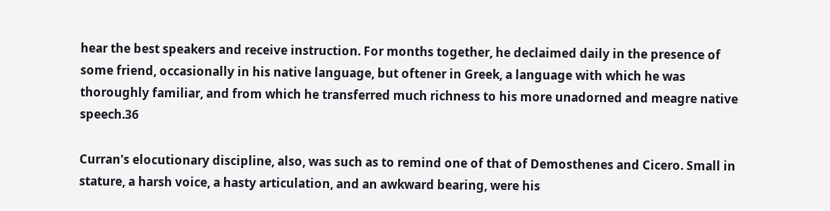hear the best speakers and receive instruction. For months together, he declaimed daily in the presence of some friend, occasionally in his native language, but oftener in Greek, a language with which he was thoroughly familiar, and from which he transferred much richness to his more unadorned and meagre native speech.36

Curran's elocutionary discipline, also, was such as to remind one of that of Demosthenes and Cicero. Small in stature, a harsh voice, a hasty articulation, and an awkward bearing, were his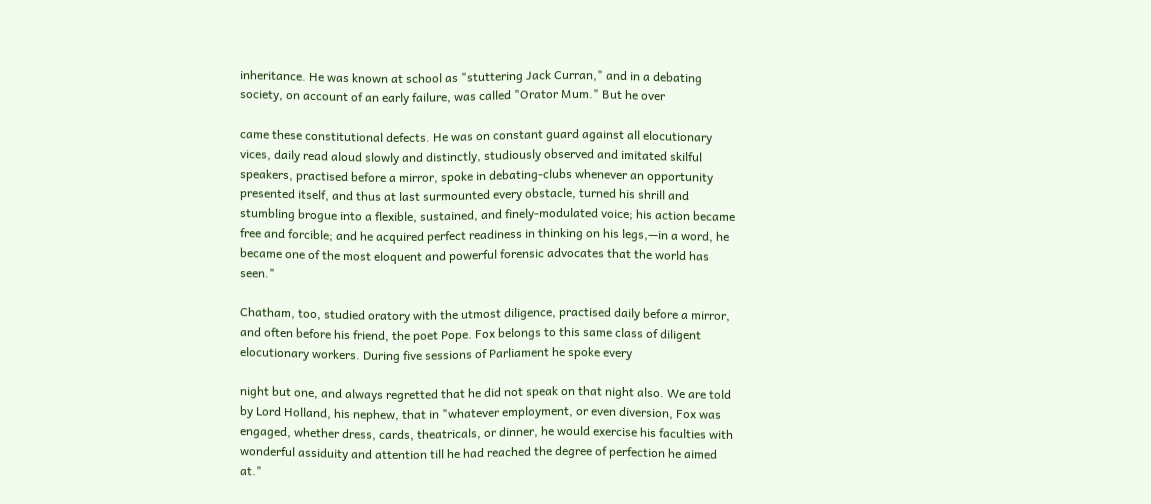inheritance. He was known at school as "stuttering Jack Curran," and in a debating society, on account of an early failure, was called "Orator Mum." But he over

came these constitutional defects. He was on constant guard against all elocutionary vices, daily read aloud slowly and distinctly, studiously observed and imitated skilful speakers, practised before a mirror, spoke in debating-clubs whenever an opportunity presented itself, and thus at last surmounted every obstacle, turned his shrill and stumbling brogue into a flexible, sustained, and finely-modulated voice; his action became free and forcible; and he acquired perfect readiness in thinking on his legs,—in a word, he became one of the most eloquent and powerful forensic advocates that the world has seen."

Chatham, too, studied oratory with the utmost diligence, practised daily before a mirror, and often before his friend, the poet Pope. Fox belongs to this same class of diligent elocutionary workers. During five sessions of Parliament he spoke every

night but one, and always regretted that he did not speak on that night also. We are told by Lord Holland, his nephew, that in "whatever employment, or even diversion, Fox was engaged, whether dress, cards, theatricals, or dinner, he would exercise his faculties with wonderful assiduity and attention till he had reached the degree of perfection he aimed at."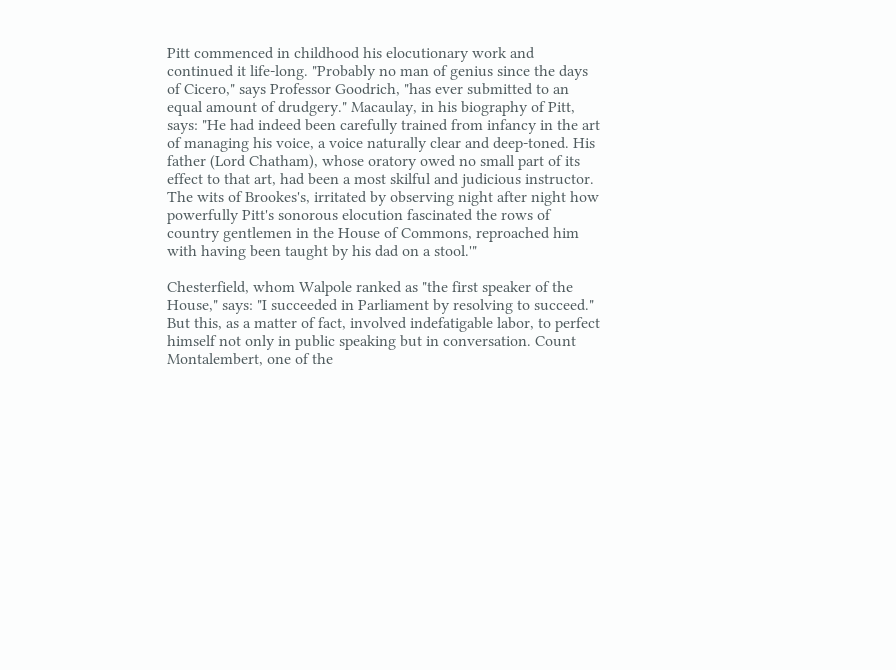Pitt commenced in childhood his elocutionary work and continued it life-long. "Probably no man of genius since the days of Cicero," says Professor Goodrich, "has ever submitted to an equal amount of drudgery." Macaulay, in his biography of Pitt, says: "He had indeed been carefully trained from infancy in the art of managing his voice, a voice naturally clear and deep-toned. His father (Lord Chatham), whose oratory owed no small part of its effect to that art, had been a most skilful and judicious instructor. The wits of Brookes's, irritated by observing night after night how powerfully Pitt's sonorous elocution fascinated the rows of country gentlemen in the House of Commons, reproached him with having been taught by his dad on a stool.'"

Chesterfield, whom Walpole ranked as "the first speaker of the House," says: "I succeeded in Parliament by resolving to succeed." But this, as a matter of fact, involved indefatigable labor, to perfect himself not only in public speaking but in conversation. Count Montalembert, one of the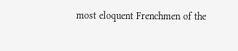most eloquent Frenchmen of the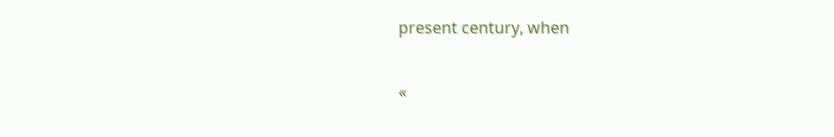present century, when

«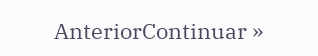AnteriorContinuar »